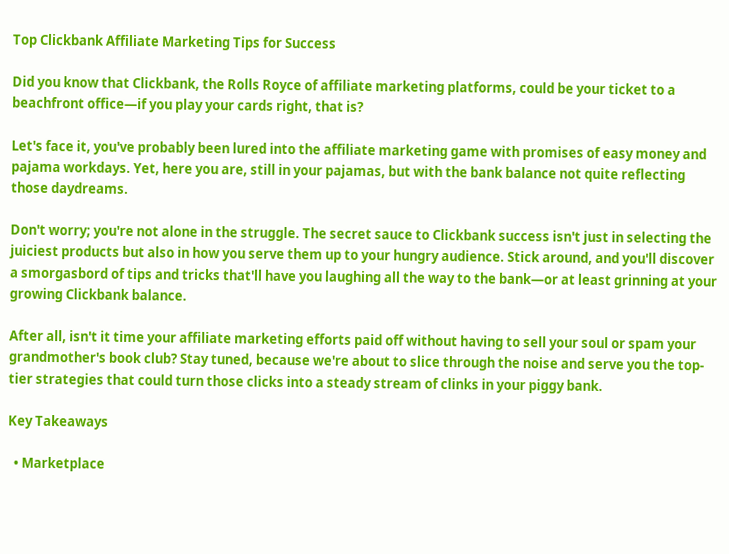Top Clickbank Affiliate Marketing Tips for Success

Did you know that Clickbank, the Rolls Royce of affiliate marketing platforms, could be your ticket to a beachfront office—if you play your cards right, that is?

Let's face it, you've probably been lured into the affiliate marketing game with promises of easy money and pajama workdays. Yet, here you are, still in your pajamas, but with the bank balance not quite reflecting those daydreams.

Don't worry; you're not alone in the struggle. The secret sauce to Clickbank success isn't just in selecting the juiciest products but also in how you serve them up to your hungry audience. Stick around, and you'll discover a smorgasbord of tips and tricks that'll have you laughing all the way to the bank—or at least grinning at your growing Clickbank balance.

After all, isn't it time your affiliate marketing efforts paid off without having to sell your soul or spam your grandmother's book club? Stay tuned, because we're about to slice through the noise and serve you the top-tier strategies that could turn those clicks into a steady stream of clinks in your piggy bank.

Key Takeaways

  • Marketplace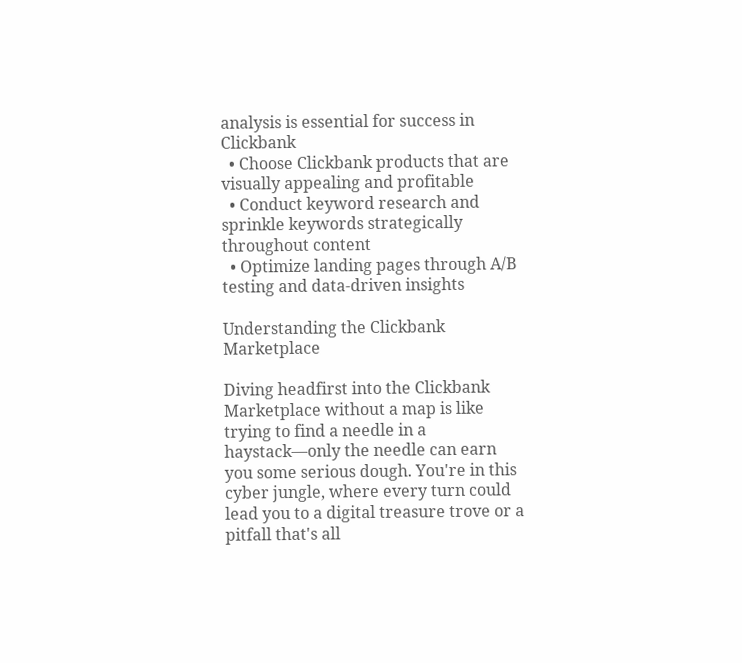analysis is essential for success in Clickbank
  • Choose Clickbank products that are visually appealing and profitable
  • Conduct keyword research and sprinkle keywords strategically throughout content
  • Optimize landing pages through A/B testing and data-driven insights

Understanding the Clickbank Marketplace

Diving headfirst into the Clickbank Marketplace without a map is like trying to find a needle in a haystack—only the needle can earn you some serious dough. You're in this cyber jungle, where every turn could lead you to a digital treasure trove or a pitfall that's all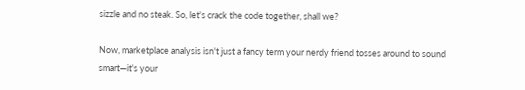sizzle and no steak. So, let's crack the code together, shall we?

Now, marketplace analysis isn't just a fancy term your nerdy friend tosses around to sound smart—it's your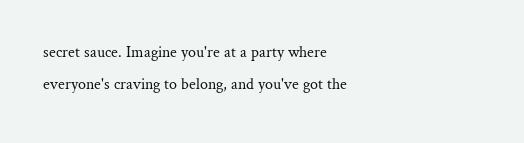secret sauce. Imagine you're at a party where everyone's craving to belong, and you've got the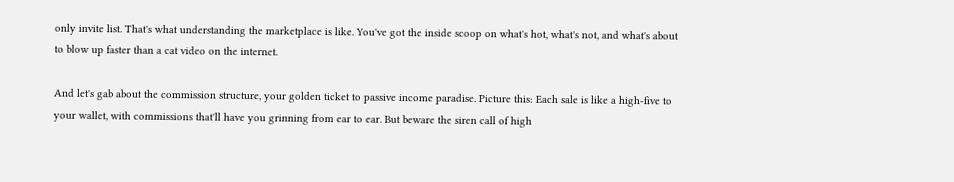only invite list. That's what understanding the marketplace is like. You've got the inside scoop on what's hot, what's not, and what's about to blow up faster than a cat video on the internet.

And let's gab about the commission structure, your golden ticket to passive income paradise. Picture this: Each sale is like a high-five to your wallet, with commissions that'll have you grinning from ear to ear. But beware the siren call of high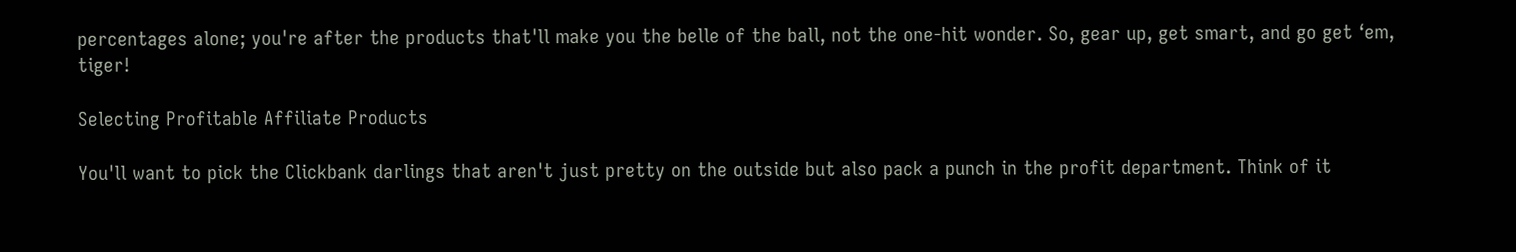percentages alone; you're after the products that'll make you the belle of the ball, not the one-hit wonder. So, gear up, get smart, and go get ‘em, tiger!

Selecting Profitable Affiliate Products

You'll want to pick the Clickbank darlings that aren't just pretty on the outside but also pack a punch in the profit department. Think of it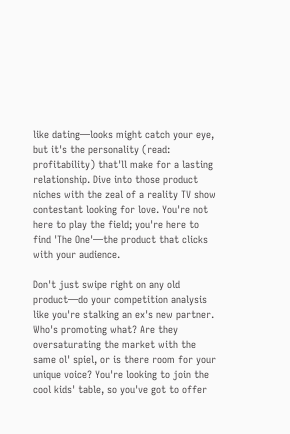like dating—looks might catch your eye, but it's the personality (read: profitability) that'll make for a lasting relationship. Dive into those product niches with the zeal of a reality TV show contestant looking for love. You're not here to play the field; you're here to find 'The One'—the product that clicks with your audience.

Don't just swipe right on any old product—do your competition analysis like you're stalking an ex's new partner. Who's promoting what? Are they oversaturating the market with the same ol' spiel, or is there room for your unique voice? You're looking to join the cool kids' table, so you've got to offer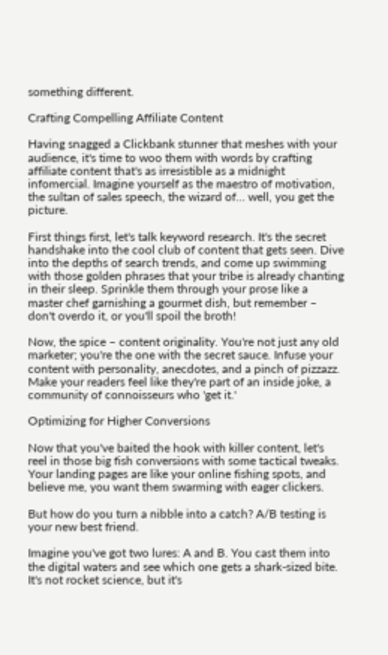something different.

Crafting Compelling Affiliate Content

Having snagged a Clickbank stunner that meshes with your audience, it's time to woo them with words by crafting affiliate content that's as irresistible as a midnight infomercial. Imagine yourself as the maestro of motivation, the sultan of sales speech, the wizard of… well, you get the picture.

First things first, let's talk keyword research. It's the secret handshake into the cool club of content that gets seen. Dive into the depths of search trends, and come up swimming with those golden phrases that your tribe is already chanting in their sleep. Sprinkle them through your prose like a master chef garnishing a gourmet dish, but remember – don't overdo it, or you'll spoil the broth!

Now, the spice – content originality. You're not just any old marketer; you're the one with the secret sauce. Infuse your content with personality, anecdotes, and a pinch of pizzazz. Make your readers feel like they're part of an inside joke, a community of connoisseurs who 'get it.'

Optimizing for Higher Conversions

Now that you've baited the hook with killer content, let's reel in those big fish conversions with some tactical tweaks. Your landing pages are like your online fishing spots, and believe me, you want them swarming with eager clickers.

But how do you turn a nibble into a catch? A/B testing is your new best friend.

Imagine you've got two lures: A and B. You cast them into the digital waters and see which one gets a shark-sized bite. It's not rocket science, but it's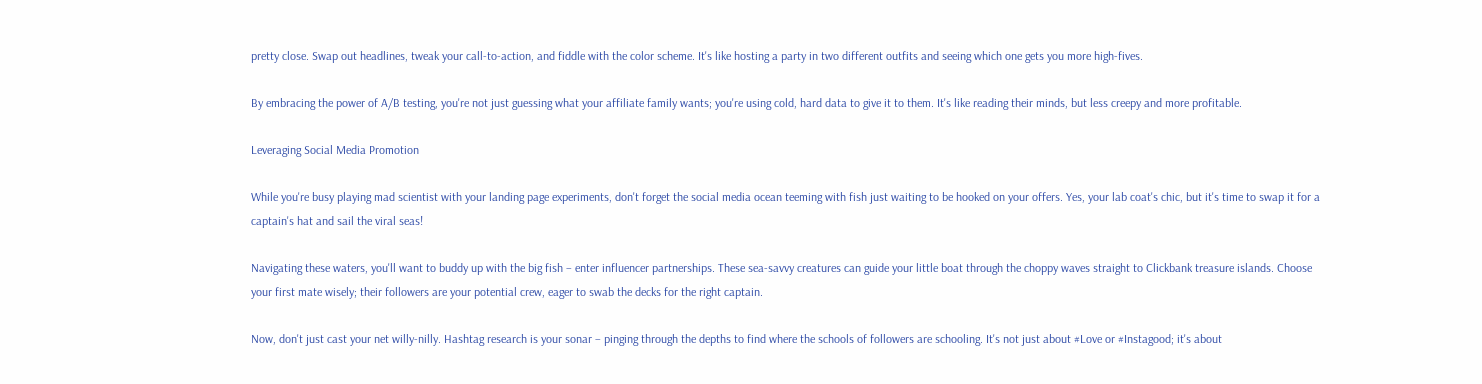pretty close. Swap out headlines, tweak your call-to-action, and fiddle with the color scheme. It's like hosting a party in two different outfits and seeing which one gets you more high-fives.

By embracing the power of A/B testing, you're not just guessing what your affiliate family wants; you're using cold, hard data to give it to them. It's like reading their minds, but less creepy and more profitable.

Leveraging Social Media Promotion

While you're busy playing mad scientist with your landing page experiments, don't forget the social media ocean teeming with fish just waiting to be hooked on your offers. Yes, your lab coat's chic, but it's time to swap it for a captain's hat and sail the viral seas!

Navigating these waters, you'll want to buddy up with the big fish – enter influencer partnerships. These sea-savvy creatures can guide your little boat through the choppy waves straight to Clickbank treasure islands. Choose your first mate wisely; their followers are your potential crew, eager to swab the decks for the right captain.

Now, don't just cast your net willy-nilly. Hashtag research is your sonar – pinging through the depths to find where the schools of followers are schooling. It's not just about #Love or #Instagood; it's about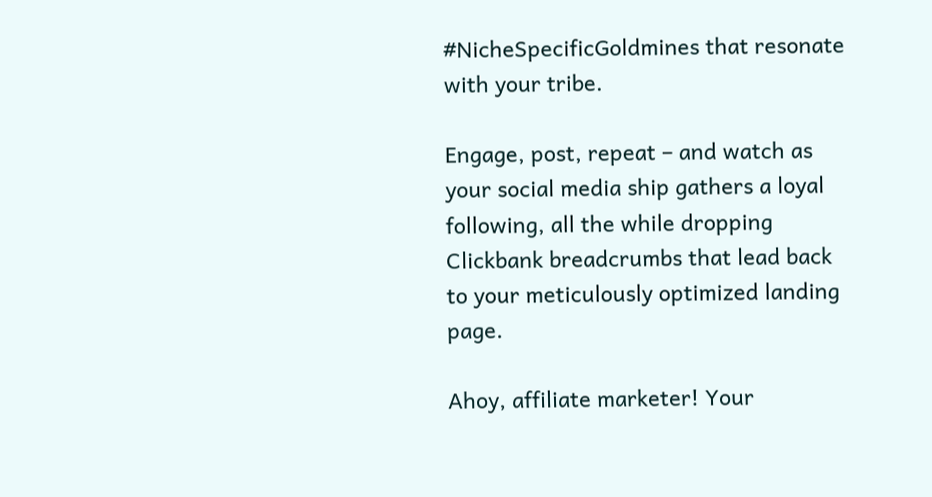#NicheSpecificGoldmines that resonate with your tribe.

Engage, post, repeat – and watch as your social media ship gathers a loyal following, all the while dropping Clickbank breadcrumbs that lead back to your meticulously optimized landing page.

Ahoy, affiliate marketer! Your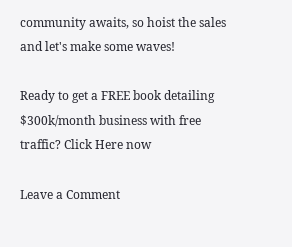community awaits, so hoist the sales and let's make some waves!

Ready to get a FREE book detailing $300k/month business with free traffic? Click Here now

Leave a Comment